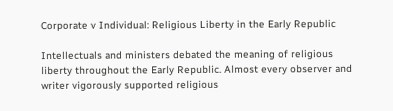Corporate v Individual: Religious Liberty in the Early Republic

Intellectuals and ministers debated the meaning of religious liberty throughout the Early Republic. Almost every observer and writer vigorously supported religious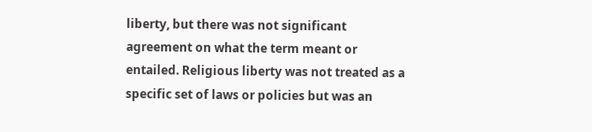liberty, but there was not significant agreement on what the term meant or entailed. Religious liberty was not treated as a specific set of laws or policies but was an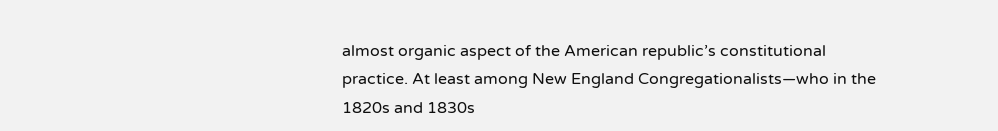almost organic aspect of the American republic’s constitutional practice. At least among New England Congregationalists—who in the 1820s and 1830s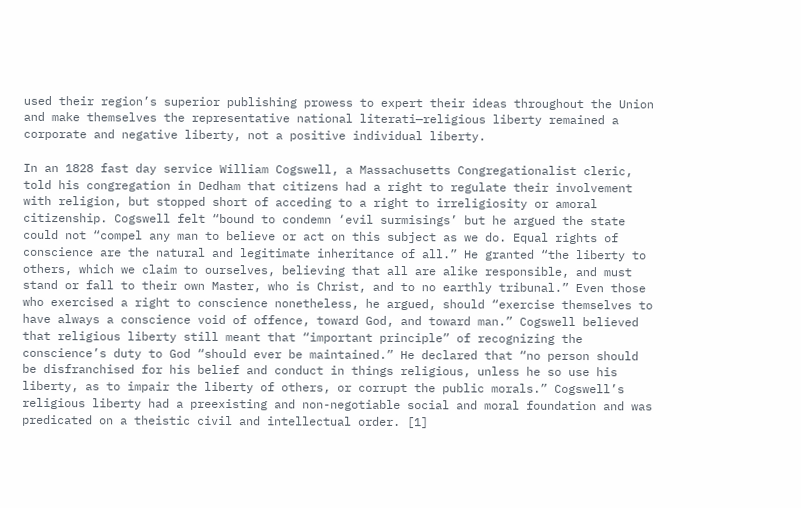used their region’s superior publishing prowess to expert their ideas throughout the Union and make themselves the representative national literati—religious liberty remained a corporate and negative liberty, not a positive individual liberty.

In an 1828 fast day service William Cogswell, a Massachusetts Congregationalist cleric, told his congregation in Dedham that citizens had a right to regulate their involvement with religion, but stopped short of acceding to a right to irreligiosity or amoral citizenship. Cogswell felt “bound to condemn ‘evil surmisings’ but he argued the state could not “compel any man to believe or act on this subject as we do. Equal rights of conscience are the natural and legitimate inheritance of all.” He granted “the liberty to others, which we claim to ourselves, believing that all are alike responsible, and must stand or fall to their own Master, who is Christ, and to no earthly tribunal.” Even those who exercised a right to conscience nonetheless, he argued, should “exercise themselves to have always a conscience void of offence, toward God, and toward man.” Cogswell believed that religious liberty still meant that “important principle” of recognizing the conscience’s duty to God “should ever be maintained.” He declared that “no person should be disfranchised for his belief and conduct in things religious, unless he so use his liberty, as to impair the liberty of others, or corrupt the public morals.” Cogswell’s religious liberty had a preexisting and non-negotiable social and moral foundation and was predicated on a theistic civil and intellectual order. [1]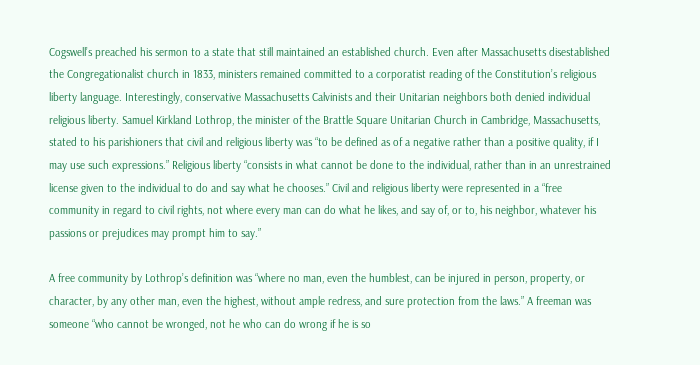Cogswell’s preached his sermon to a state that still maintained an established church. Even after Massachusetts disestablished the Congregationalist church in 1833, ministers remained committed to a corporatist reading of the Constitution’s religious liberty language. Interestingly, conservative Massachusetts Calvinists and their Unitarian neighbors both denied individual religious liberty. Samuel Kirkland Lothrop, the minister of the Brattle Square Unitarian Church in Cambridge, Massachusetts, stated to his parishioners that civil and religious liberty was “to be defined as of a negative rather than a positive quality, if I may use such expressions.” Religious liberty “consists in what cannot be done to the individual, rather than in an unrestrained license given to the individual to do and say what he chooses.” Civil and religious liberty were represented in a “free community in regard to civil rights, not where every man can do what he likes, and say of, or to, his neighbor, whatever his passions or prejudices may prompt him to say.”

A free community by Lothrop’s definition was “where no man, even the humblest, can be injured in person, property, or character, by any other man, even the highest, without ample redress, and sure protection from the laws.” A freeman was someone “who cannot be wronged, not he who can do wrong if he is so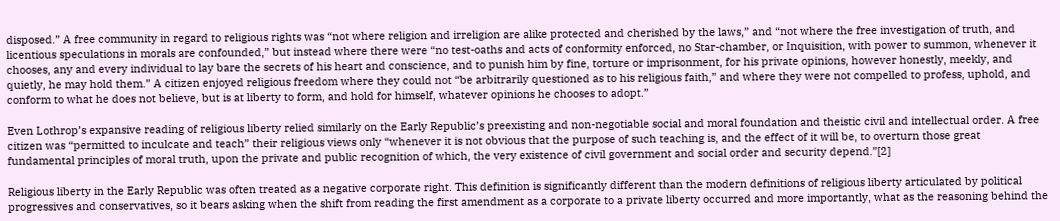disposed.” A free community in regard to religious rights was “not where religion and irreligion are alike protected and cherished by the laws,” and “not where the free investigation of truth, and licentious speculations in morals are confounded,” but instead where there were “no test-oaths and acts of conformity enforced, no Star-chamber, or Inquisition, with power to summon, whenever it chooses, any and every individual to lay bare the secrets of his heart and conscience, and to punish him by fine, torture or imprisonment, for his private opinions, however honestly, meekly, and quietly, he may hold them.” A citizen enjoyed religious freedom where they could not “be arbitrarily questioned as to his religious faith,” and where they were not compelled to profess, uphold, and conform to what he does not believe, but is at liberty to form, and hold for himself, whatever opinions he chooses to adopt.”

Even Lothrop’s expansive reading of religious liberty relied similarly on the Early Republic’s preexisting and non-negotiable social and moral foundation and theistic civil and intellectual order. A free citizen was “permitted to inculcate and teach” their religious views only “whenever it is not obvious that the purpose of such teaching is, and the effect of it will be, to overturn those great fundamental principles of moral truth, upon the private and public recognition of which, the very existence of civil government and social order and security depend.”[2]

Religious liberty in the Early Republic was often treated as a negative corporate right. This definition is significantly different than the modern definitions of religious liberty articulated by political progressives and conservatives, so it bears asking when the shift from reading the first amendment as a corporate to a private liberty occurred and more importantly, what as the reasoning behind the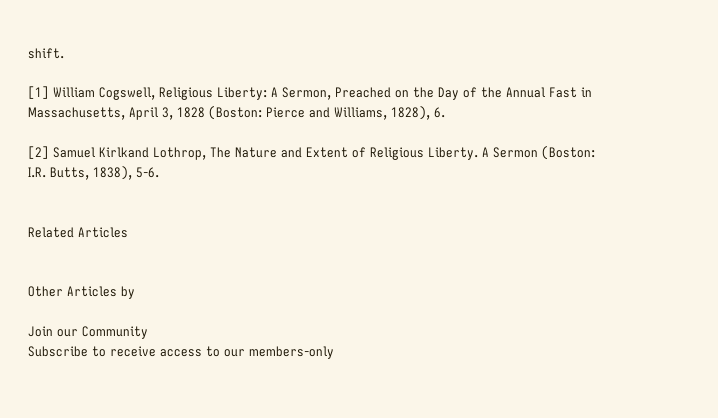shift.

[1] William Cogswell, Religious Liberty: A Sermon, Preached on the Day of the Annual Fast in Massachusetts, April 3, 1828 (Boston: Pierce and Williams, 1828), 6.

[2] Samuel Kirlkand Lothrop, The Nature and Extent of Religious Liberty. A Sermon (Boston: I.R. Butts, 1838), 5-6.


Related Articles


Other Articles by

Join our Community
Subscribe to receive access to our members-only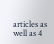articles as well as 4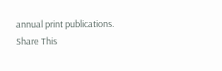annual print publications.
Share This